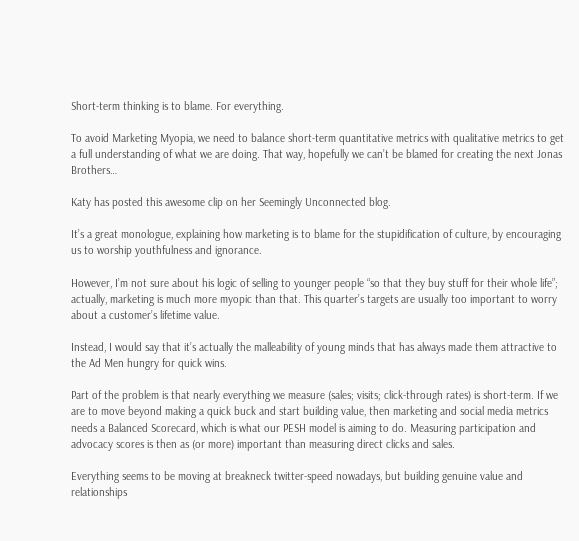Short-term thinking is to blame. For everything.

To avoid Marketing Myopia, we need to balance short-term quantitative metrics with qualitative metrics to get a full understanding of what we are doing. That way, hopefully we can’t be blamed for creating the next Jonas Brothers…

Katy has posted this awesome clip on her Seemingly Unconnected blog.

It’s a great monologue, explaining how marketing is to blame for the stupidification of culture, by encouraging us to worship youthfulness and ignorance.

However, I’m not sure about his logic of selling to younger people “so that they buy stuff for their whole life”; actually, marketing is much more myopic than that. This quarter’s targets are usually too important to worry about a customer’s lifetime value.

Instead, I would say that it’s actually the malleability of young minds that has always made them attractive to the Ad Men hungry for quick wins.

Part of the problem is that nearly everything we measure (sales; visits; click-through rates) is short-term. If we are to move beyond making a quick buck and start building value, then marketing and social media metrics needs a Balanced Scorecard, which is what our PESH model is aiming to do. Measuring participation and advocacy scores is then as (or more) important than measuring direct clicks and sales.

Everything seems to be moving at breakneck twitter-speed nowadays, but building genuine value and relationships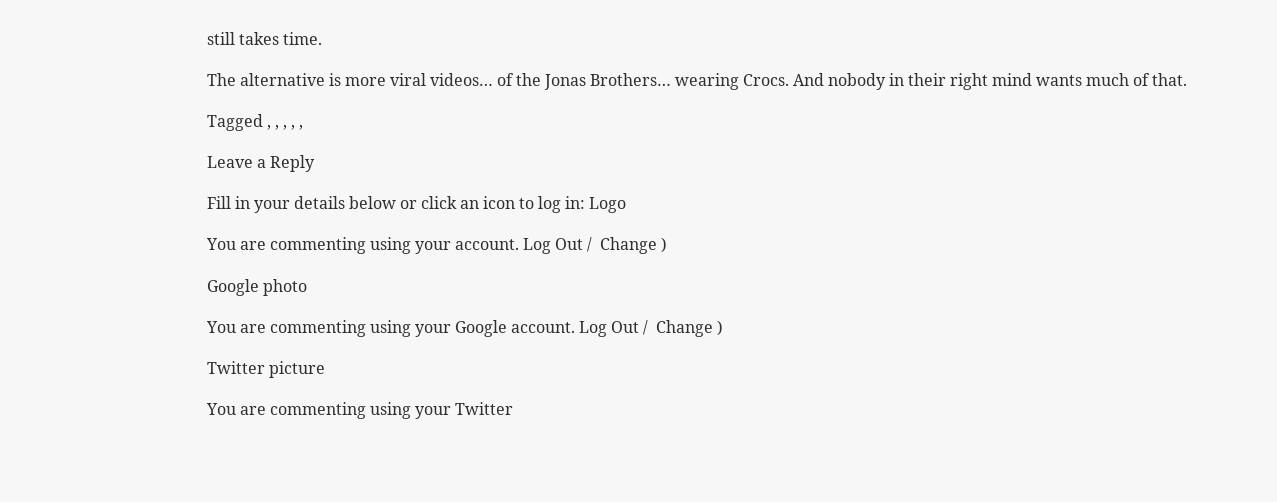still takes time.

The alternative is more viral videos… of the Jonas Brothers… wearing Crocs. And nobody in their right mind wants much of that.

Tagged , , , , ,

Leave a Reply

Fill in your details below or click an icon to log in: Logo

You are commenting using your account. Log Out /  Change )

Google photo

You are commenting using your Google account. Log Out /  Change )

Twitter picture

You are commenting using your Twitter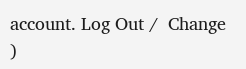account. Log Out /  Change )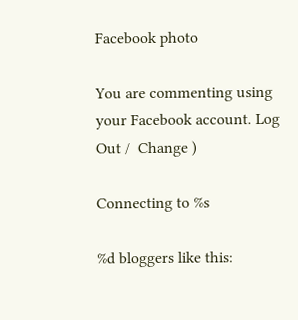Facebook photo

You are commenting using your Facebook account. Log Out /  Change )

Connecting to %s

%d bloggers like this: